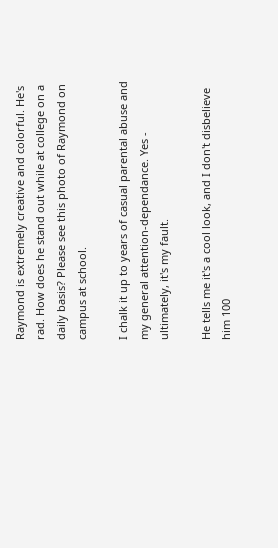Raymond is extremely creative and colorful. He's rad. How does he stand out while at college on a daily basis? Please see this photo of Raymond on campus at school.

I chalk it up to years of casual parental abuse and my general attention-dependance. Yes - ultimately, it's my fault.

He tells me it's a cool look, and I don't disbelieve him 100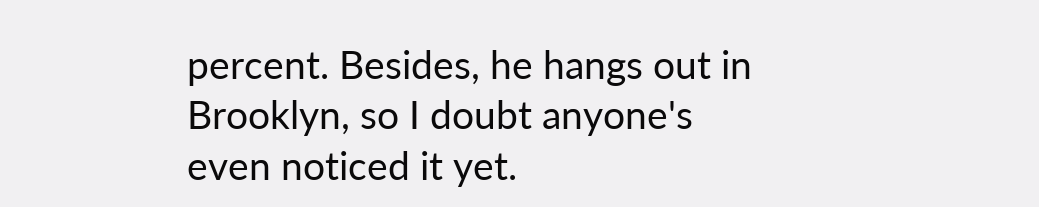percent. Besides, he hangs out in Brooklyn, so I doubt anyone's even noticed it yet.